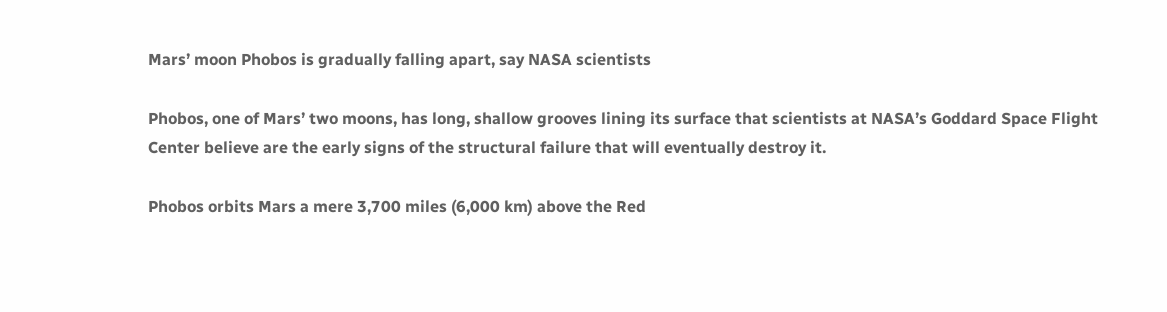Mars’ moon Phobos is gradually falling apart, say NASA scientists

Phobos, one of Mars’ two moons, has long, shallow grooves lining its surface that scientists at NASA’s Goddard Space Flight Center believe are the early signs of the structural failure that will eventually destroy it.

Phobos orbits Mars a mere 3,700 miles (6,000 km) above the Red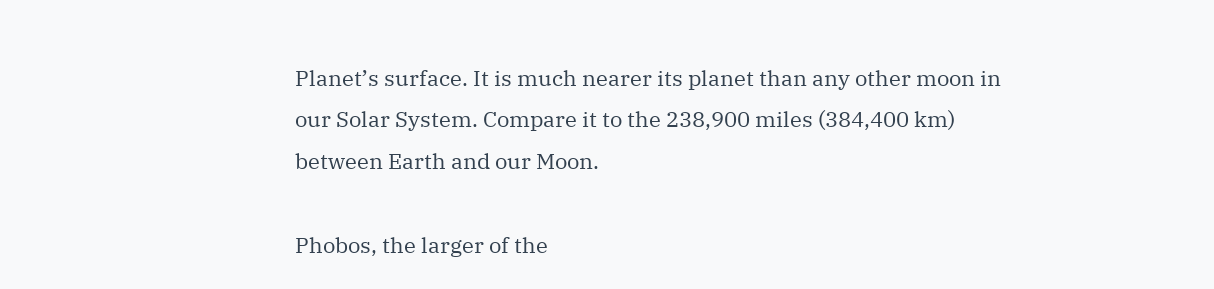Planet’s surface. It is much nearer its planet than any other moon in our Solar System. Compare it to the 238,900 miles (384,400 km) between Earth and our Moon.

Phobos, the larger of the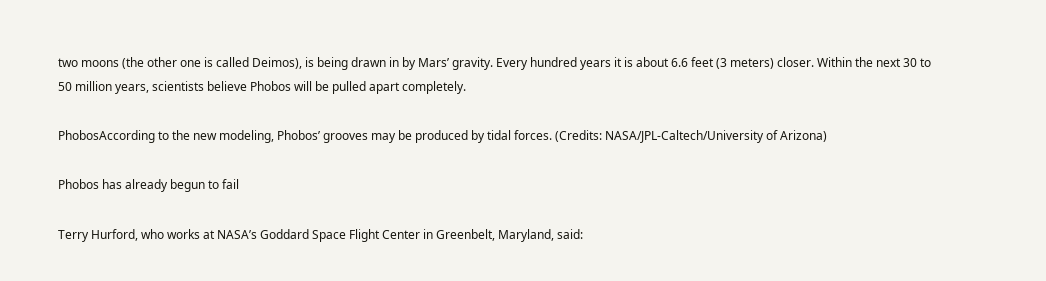two moons (the other one is called Deimos), is being drawn in by Mars’ gravity. Every hundred years it is about 6.6 feet (3 meters) closer. Within the next 30 to 50 million years, scientists believe Phobos will be pulled apart completely.

PhobosAccording to the new modeling, Phobos’ grooves may be produced by tidal forces. (Credits: NASA/JPL-Caltech/University of Arizona)

Phobos has already begun to fail

Terry Hurford, who works at NASA’s Goddard Space Flight Center in Greenbelt, Maryland, said: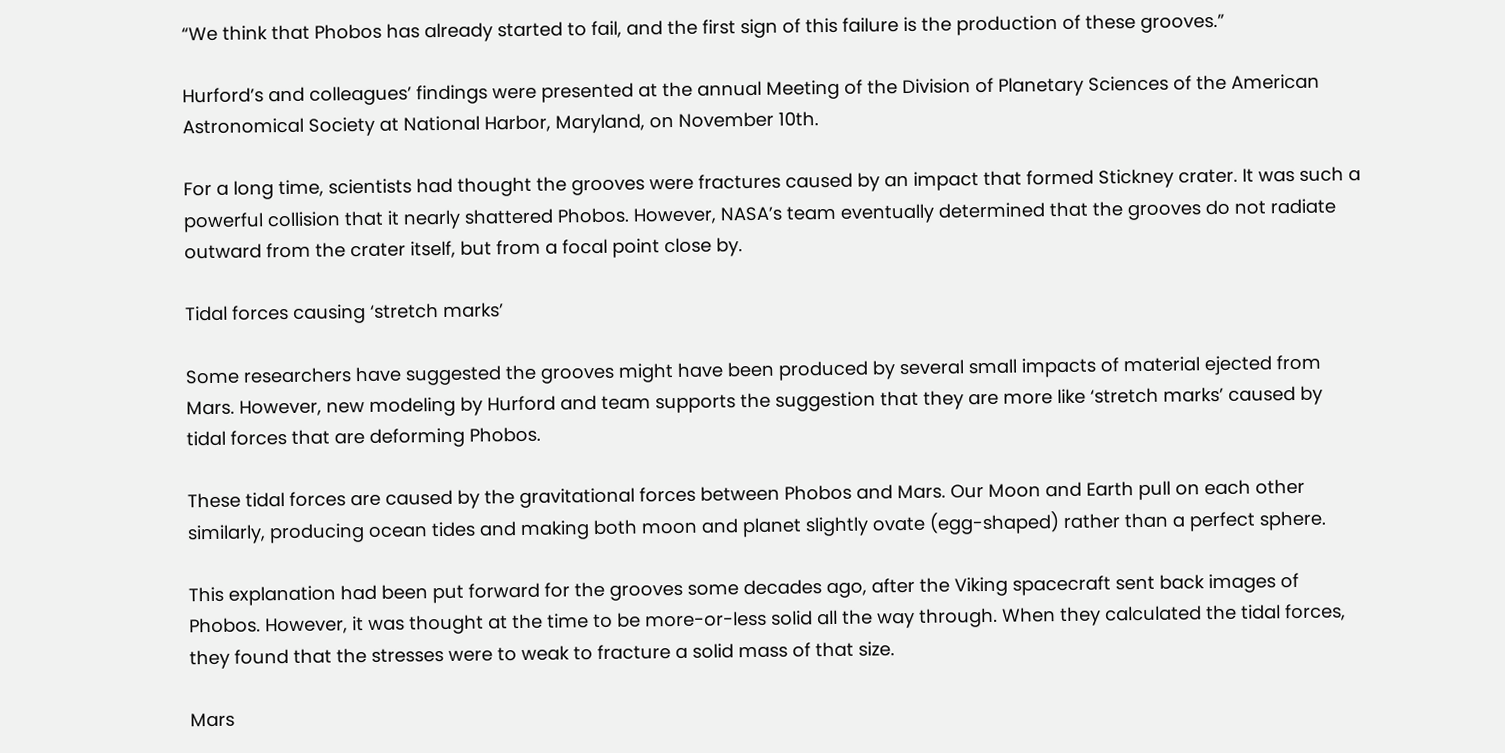“We think that Phobos has already started to fail, and the first sign of this failure is the production of these grooves.”

Hurford’s and colleagues’ findings were presented at the annual Meeting of the Division of Planetary Sciences of the American Astronomical Society at National Harbor, Maryland, on November 10th.

For a long time, scientists had thought the grooves were fractures caused by an impact that formed Stickney crater. It was such a powerful collision that it nearly shattered Phobos. However, NASA’s team eventually determined that the grooves do not radiate outward from the crater itself, but from a focal point close by.

Tidal forces causing ‘stretch marks’

Some researchers have suggested the grooves might have been produced by several small impacts of material ejected from Mars. However, new modeling by Hurford and team supports the suggestion that they are more like ‘stretch marks’ caused by tidal forces that are deforming Phobos.

These tidal forces are caused by the gravitational forces between Phobos and Mars. Our Moon and Earth pull on each other similarly, producing ocean tides and making both moon and planet slightly ovate (egg-shaped) rather than a perfect sphere.

This explanation had been put forward for the grooves some decades ago, after the Viking spacecraft sent back images of Phobos. However, it was thought at the time to be more-or-less solid all the way through. When they calculated the tidal forces, they found that the stresses were to weak to fracture a solid mass of that size.

Mars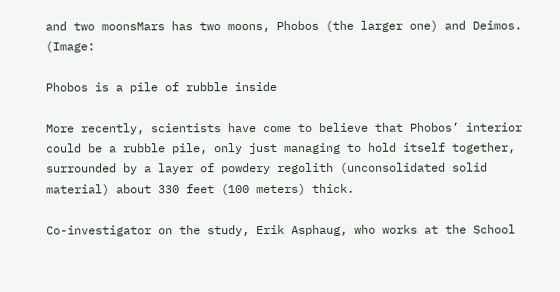and two moonsMars has two moons, Phobos (the larger one) and Deimos. (Image:

Phobos is a pile of rubble inside

More recently, scientists have come to believe that Phobos’ interior could be a rubble pile, only just managing to hold itself together, surrounded by a layer of powdery regolith (unconsolidated solid material) about 330 feet (100 meters) thick.

Co-investigator on the study, Erik Asphaug, who works at the School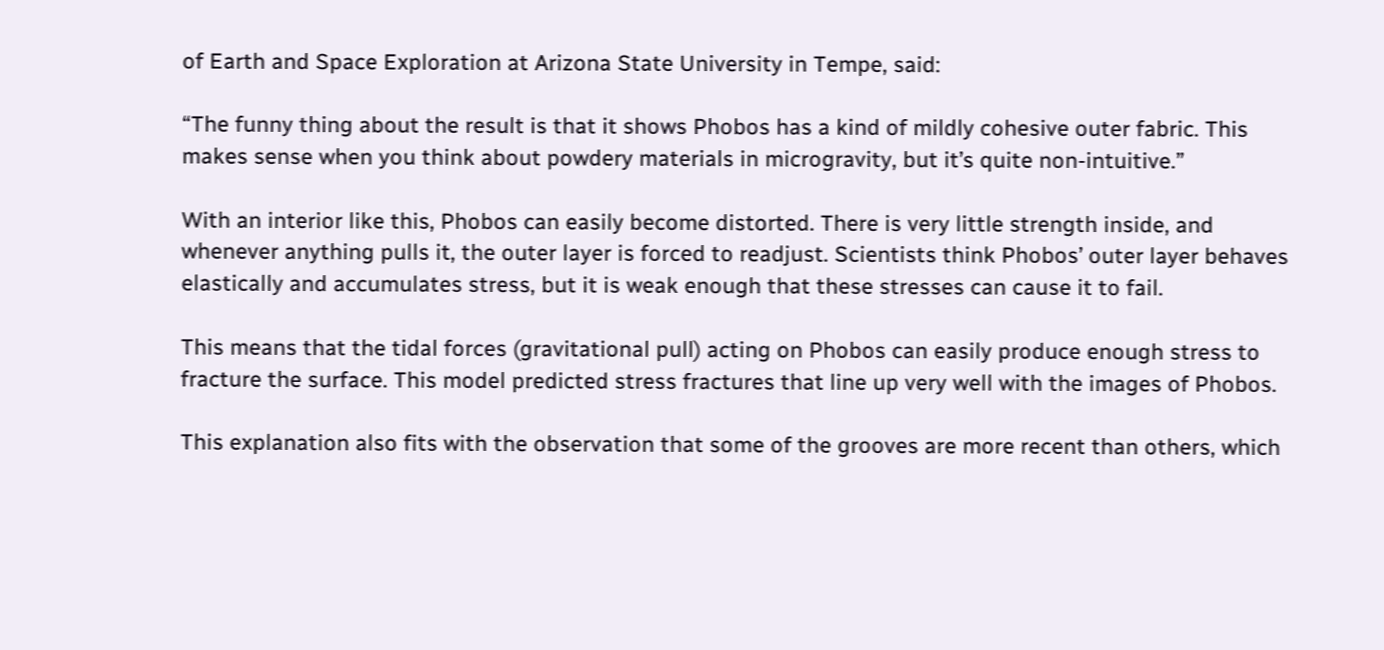of Earth and Space Exploration at Arizona State University in Tempe, said:

“The funny thing about the result is that it shows Phobos has a kind of mildly cohesive outer fabric. This makes sense when you think about powdery materials in microgravity, but it’s quite non-intuitive.”

With an interior like this, Phobos can easily become distorted. There is very little strength inside, and whenever anything pulls it, the outer layer is forced to readjust. Scientists think Phobos’ outer layer behaves elastically and accumulates stress, but it is weak enough that these stresses can cause it to fail.

This means that the tidal forces (gravitational pull) acting on Phobos can easily produce enough stress to fracture the surface. This model predicted stress fractures that line up very well with the images of Phobos.

This explanation also fits with the observation that some of the grooves are more recent than others, which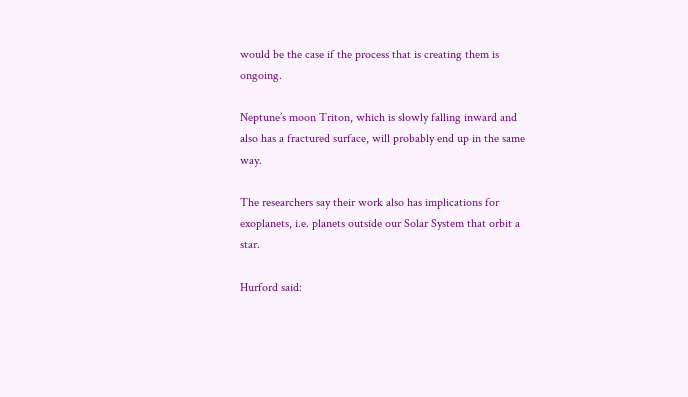would be the case if the process that is creating them is ongoing.

Neptune’s moon Triton, which is slowly falling inward and also has a fractured surface, will probably end up in the same way.

The researchers say their work also has implications for exoplanets, i.e. planets outside our Solar System that orbit a star.

Hurford said: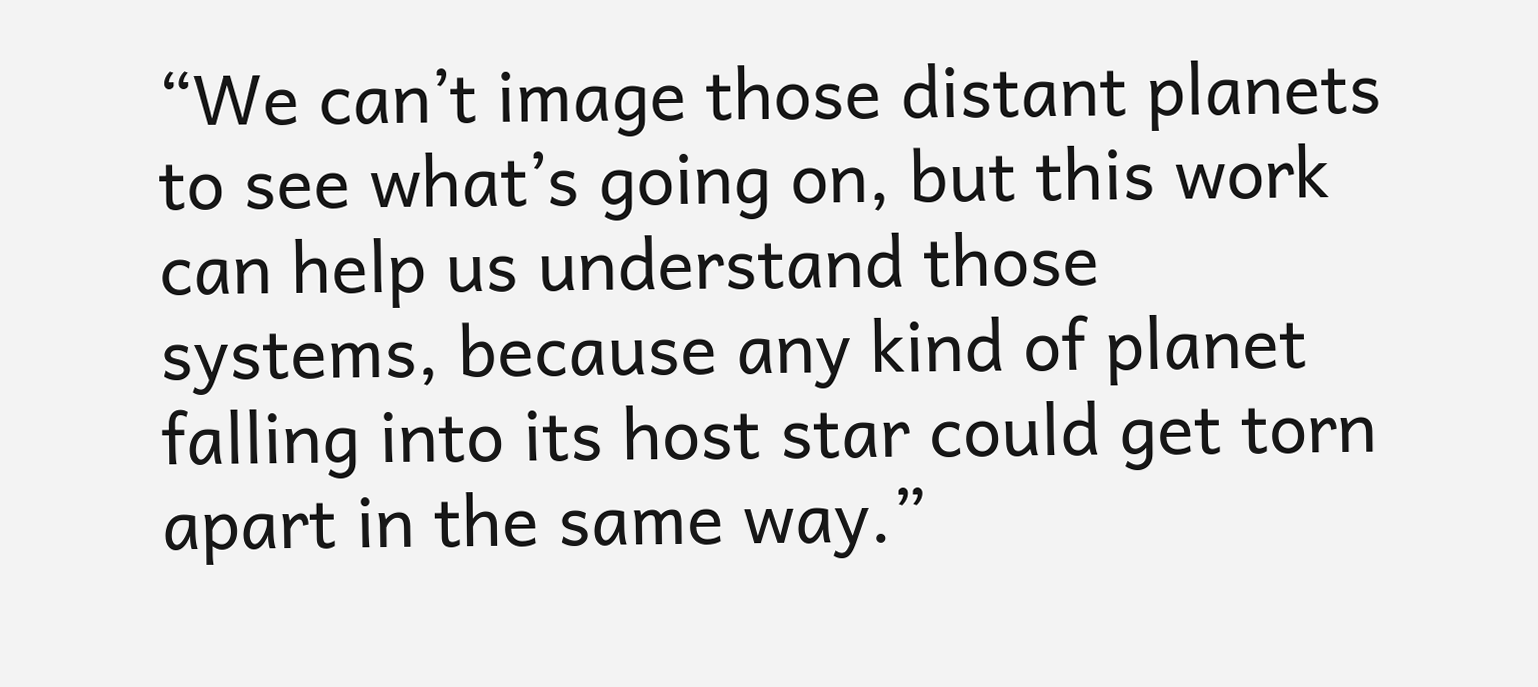“We can’t image those distant planets to see what’s going on, but this work can help us understand those systems, because any kind of planet falling into its host star could get torn apart in the same way.”